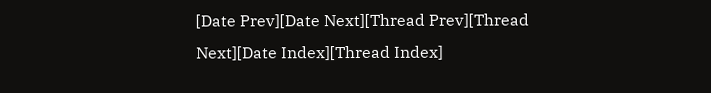[Date Prev][Date Next][Thread Prev][Thread Next][Date Index][Thread Index]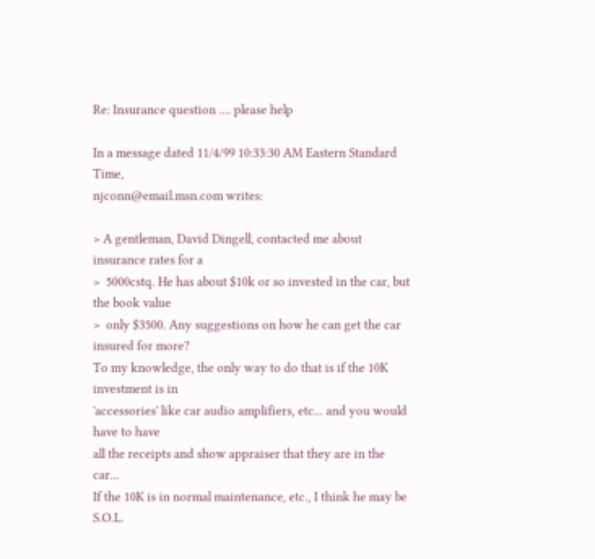Re: Insurance question .... please help

In a message dated 11/4/99 10:33:30 AM Eastern Standard Time,
njconn@email.msn.com writes:

> A gentleman, David Dingell, contacted me about insurance rates for a
>  5000cstq. He has about $10k or so invested in the car, but the book value
>  only $3500. Any suggestions on how he can get the car insured for more?
To my knowledge, the only way to do that is if the 10K investment is in
'accessories' like car audio amplifiers, etc... and you would have to have
all the receipts and show appraiser that they are in the car...
If the 10K is in normal maintenance, etc., I think he may be S.O.L.